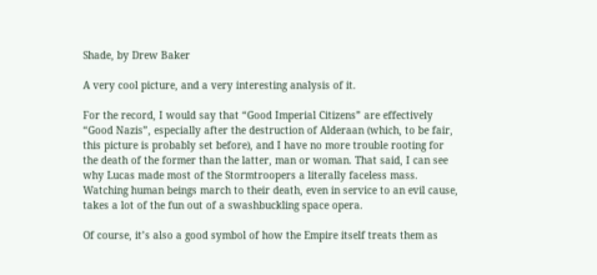Shade, by Drew Baker

A very cool picture, and a very interesting analysis of it.

For the record, I would say that “Good Imperial Citizens” are effectively “Good Nazis”, especially after the destruction of Alderaan (which, to be fair, this picture is probably set before), and I have no more trouble rooting for the death of the former than the latter, man or woman. That said, I can see why Lucas made most of the Stormtroopers a literally faceless mass. Watching human beings march to their death, even in service to an evil cause, takes a lot of the fun out of a swashbuckling space opera.

Of course, it’s also a good symbol of how the Empire itself treats them as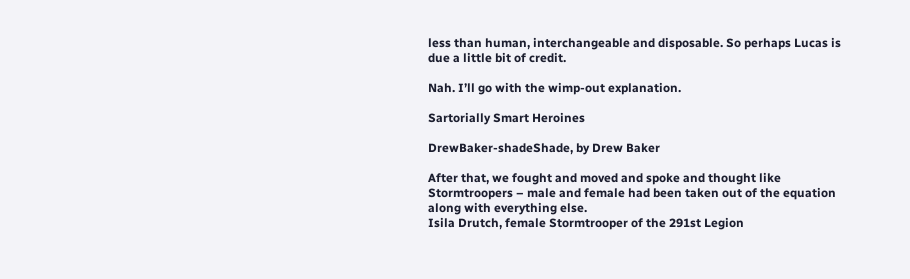less than human, interchangeable and disposable. So perhaps Lucas is due a little bit of credit.

Nah. I’ll go with the wimp-out explanation.

Sartorially Smart Heroines

DrewBaker-shadeShade, by Drew Baker

After that, we fought and moved and spoke and thought like Stormtroopers – male and female had been taken out of the equation along with everything else.
Isila Drutch, female Stormtrooper of the 291st Legion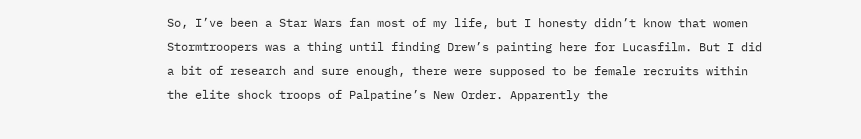So, I’ve been a Star Wars fan most of my life, but I honesty didn’t know that women Stormtroopers was a thing until finding Drew’s painting here for Lucasfilm. But I did a bit of research and sure enough, there were supposed to be female recruits within the elite shock troops of Palpatine’s New Order. Apparently the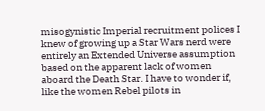misogynistic Imperial recruitment polices I knew of growing up a Star Wars nerd were entirely an Extended Universe assumption based on the apparent lack of women aboard the Death Star. I have to wonder if, like the women Rebel pilots in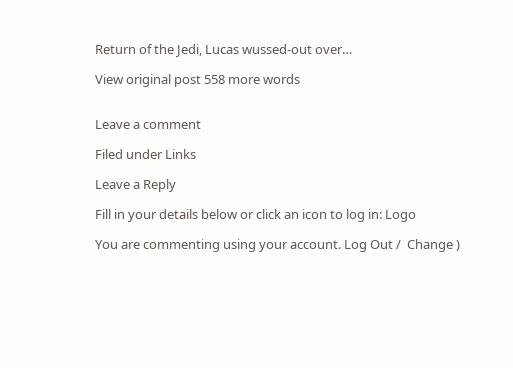Return of the Jedi, Lucas wussed-out over…

View original post 558 more words


Leave a comment

Filed under Links

Leave a Reply

Fill in your details below or click an icon to log in: Logo

You are commenting using your account. Log Out /  Change )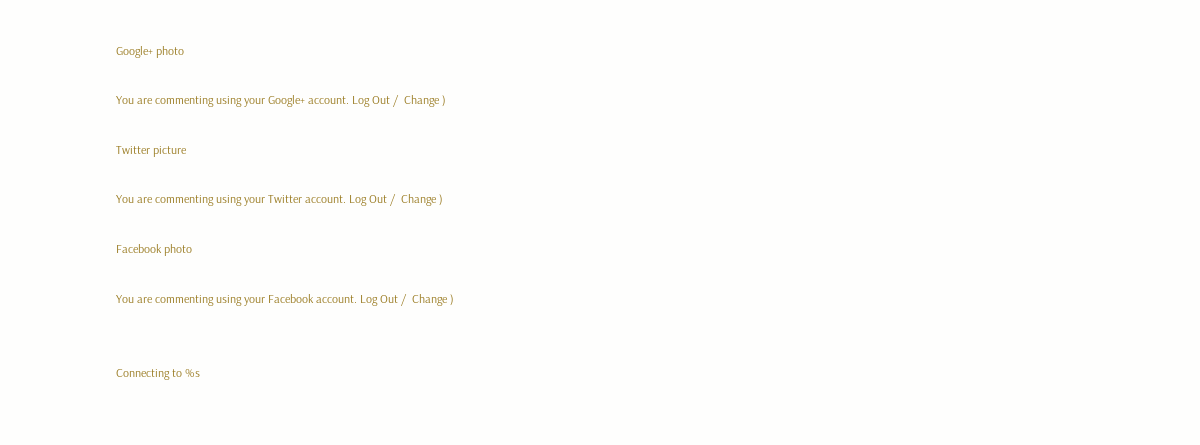Google+ photo

You are commenting using your Google+ account. Log Out /  Change )

Twitter picture

You are commenting using your Twitter account. Log Out /  Change )

Facebook photo

You are commenting using your Facebook account. Log Out /  Change )


Connecting to %s